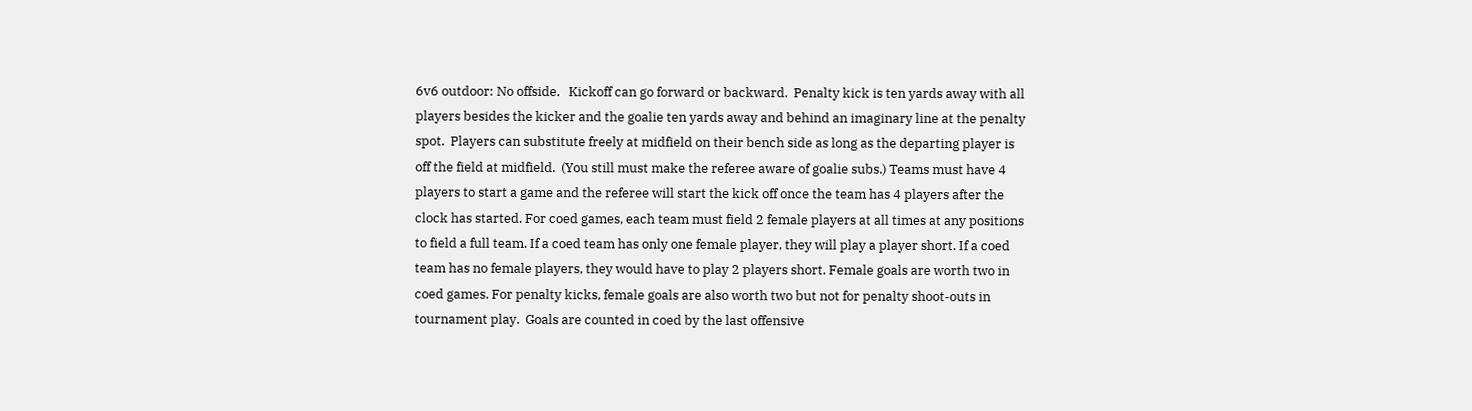6v6 outdoor: No offside.   Kickoff can go forward or backward.  Penalty kick is ten yards away with all players besides the kicker and the goalie ten yards away and behind an imaginary line at the penalty spot.  Players can substitute freely at midfield on their bench side as long as the departing player is off the field at midfield.  (You still must make the referee aware of goalie subs.) Teams must have 4 players to start a game and the referee will start the kick off once the team has 4 players after the clock has started. For coed games, each team must field 2 female players at all times at any positions to field a full team. If a coed team has only one female player, they will play a player short. If a coed team has no female players, they would have to play 2 players short. Female goals are worth two in coed games. For penalty kicks, female goals are also worth two but not for penalty shoot-outs in tournament play.  Goals are counted in coed by the last offensive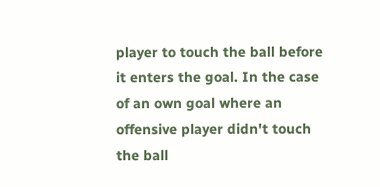player to touch the ball before it enters the goal. In the case of an own goal where an offensive player didn't touch the ball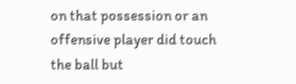on that possession or an offensive player did touch the ball but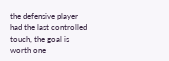the defensive player had the last controlled touch, the goal is worth one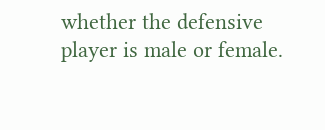whether the defensive player is male or female.